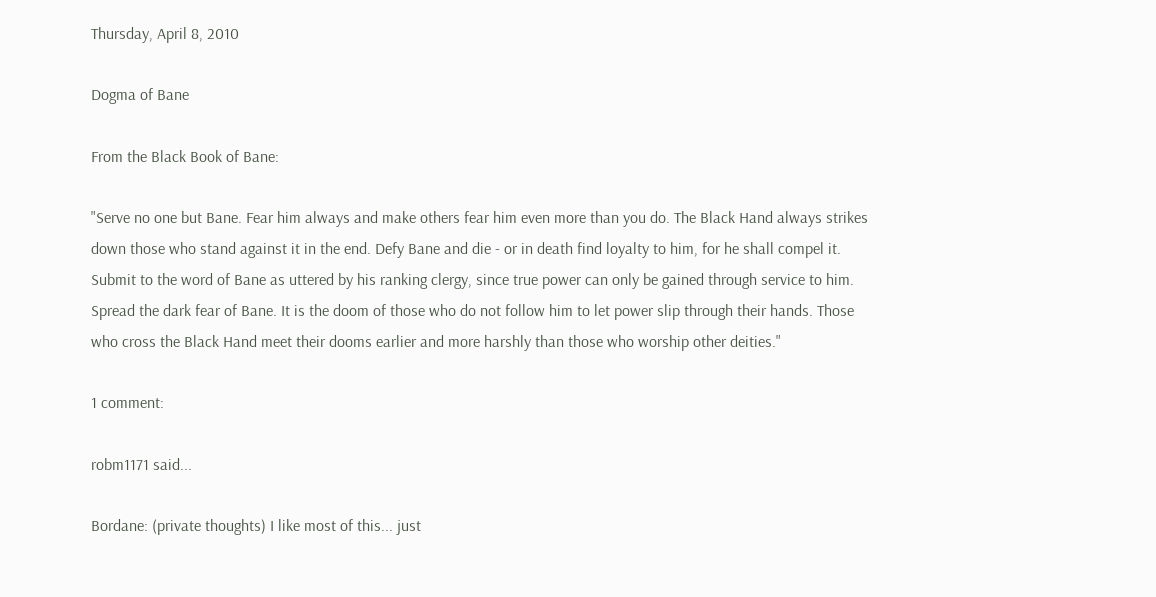Thursday, April 8, 2010

Dogma of Bane

From the Black Book of Bane:

"Serve no one but Bane. Fear him always and make others fear him even more than you do. The Black Hand always strikes down those who stand against it in the end. Defy Bane and die - or in death find loyalty to him, for he shall compel it. Submit to the word of Bane as uttered by his ranking clergy, since true power can only be gained through service to him. Spread the dark fear of Bane. It is the doom of those who do not follow him to let power slip through their hands. Those who cross the Black Hand meet their dooms earlier and more harshly than those who worship other deities."

1 comment:

robm1171 said...

Bordane: (private thoughts) I like most of this... just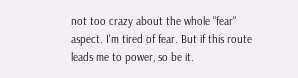not too crazy about the whole "fear" aspect. I'm tired of fear. But if this route leads me to power, so be it.